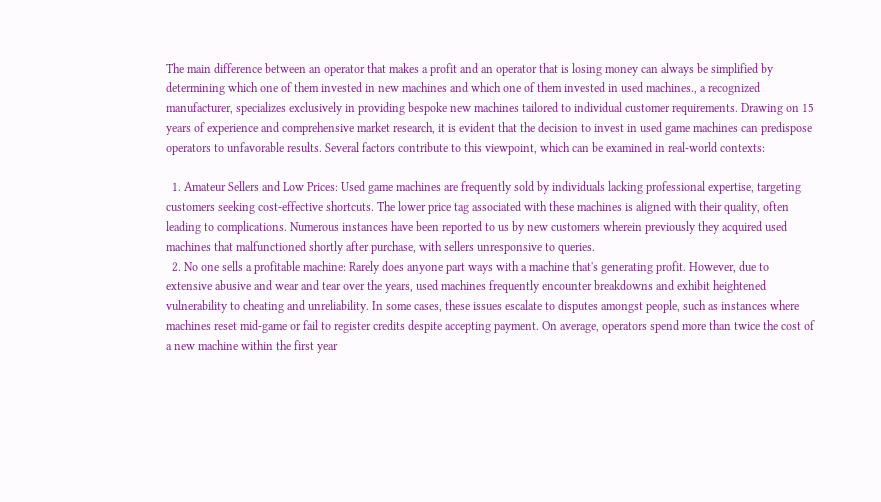The main difference between an operator that makes a profit and an operator that is losing money can always be simplified by determining which one of them invested in new machines and which one of them invested in used machines., a recognized manufacturer, specializes exclusively in providing bespoke new machines tailored to individual customer requirements. Drawing on 15 years of experience and comprehensive market research, it is evident that the decision to invest in used game machines can predispose operators to unfavorable results. Several factors contribute to this viewpoint, which can be examined in real-world contexts:

  1. Amateur Sellers and Low Prices: Used game machines are frequently sold by individuals lacking professional expertise, targeting customers seeking cost-effective shortcuts. The lower price tag associated with these machines is aligned with their quality, often leading to complications. Numerous instances have been reported to us by new customers wherein previously they acquired used machines that malfunctioned shortly after purchase, with sellers unresponsive to queries.
  2. No one sells a profitable machine: Rarely does anyone part ways with a machine that's generating profit. However, due to extensive abusive and wear and tear over the years, used machines frequently encounter breakdowns and exhibit heightened vulnerability to cheating and unreliability. In some cases, these issues escalate to disputes amongst people, such as instances where machines reset mid-game or fail to register credits despite accepting payment. On average, operators spend more than twice the cost of a new machine within the first year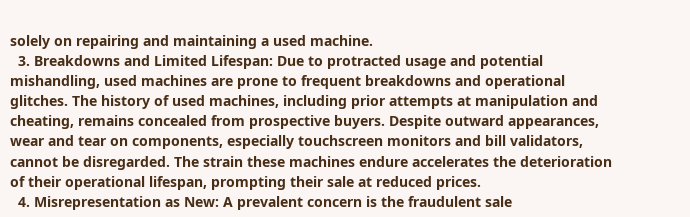solely on repairing and maintaining a used machine.
  3. Breakdowns and Limited Lifespan: Due to protracted usage and potential mishandling, used machines are prone to frequent breakdowns and operational glitches. The history of used machines, including prior attempts at manipulation and cheating, remains concealed from prospective buyers. Despite outward appearances, wear and tear on components, especially touchscreen monitors and bill validators, cannot be disregarded. The strain these machines endure accelerates the deterioration of their operational lifespan, prompting their sale at reduced prices.
  4. Misrepresentation as New: A prevalent concern is the fraudulent sale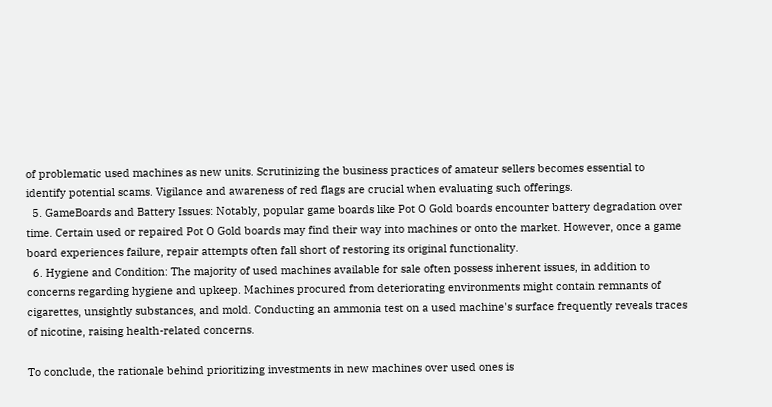of problematic used machines as new units. Scrutinizing the business practices of amateur sellers becomes essential to identify potential scams. Vigilance and awareness of red flags are crucial when evaluating such offerings.
  5. GameBoards and Battery Issues: Notably, popular game boards like Pot O Gold boards encounter battery degradation over time. Certain used or repaired Pot O Gold boards may find their way into machines or onto the market. However, once a game board experiences failure, repair attempts often fall short of restoring its original functionality.
  6. Hygiene and Condition: The majority of used machines available for sale often possess inherent issues, in addition to concerns regarding hygiene and upkeep. Machines procured from deteriorating environments might contain remnants of cigarettes, unsightly substances, and mold. Conducting an ammonia test on a used machine's surface frequently reveals traces of nicotine, raising health-related concerns.

To conclude, the rationale behind prioritizing investments in new machines over used ones is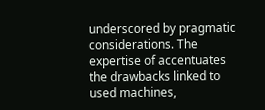underscored by pragmatic considerations. The expertise of accentuates the drawbacks linked to used machines,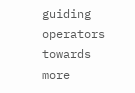guiding operators towards more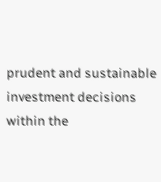prudent and sustainable investment decisions within the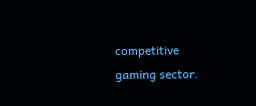competitive gaming sector.